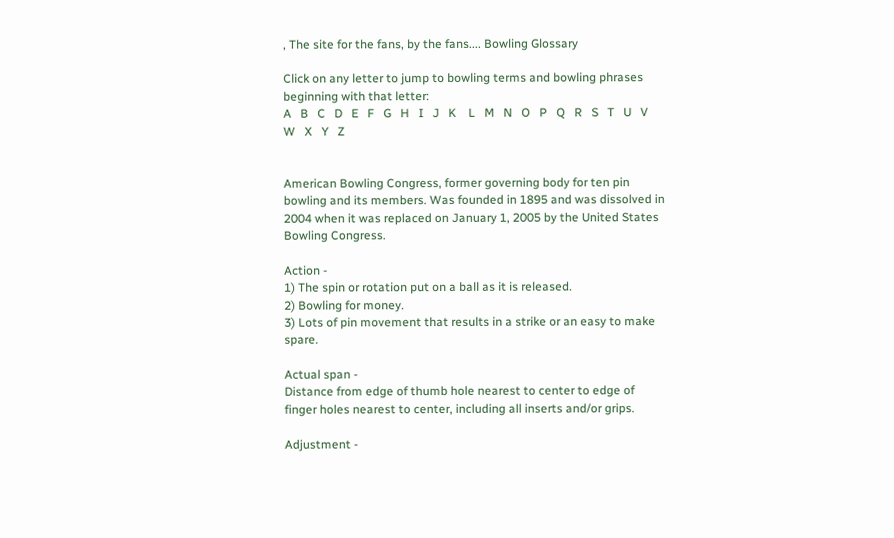, The site for the fans, by the fans.... Bowling Glossary

Click on any letter to jump to bowling terms and bowling phrases beginning with that letter:
A   B   C   D   E   F   G   H   I   J   K    L   M   N   O   P   Q   R   S   T   U   V   W   X   Y   Z


American Bowling Congress, former governing body for ten pin bowling and its members. Was founded in 1895 and was dissolved in 2004 when it was replaced on January 1, 2005 by the United States Bowling Congress.

Action -
1) The spin or rotation put on a ball as it is released.
2) Bowling for money.
3) Lots of pin movement that results in a strike or an easy to make spare.

Actual span -
Distance from edge of thumb hole nearest to center to edge of finger holes nearest to center, including all inserts and/or grips.

Adjustment -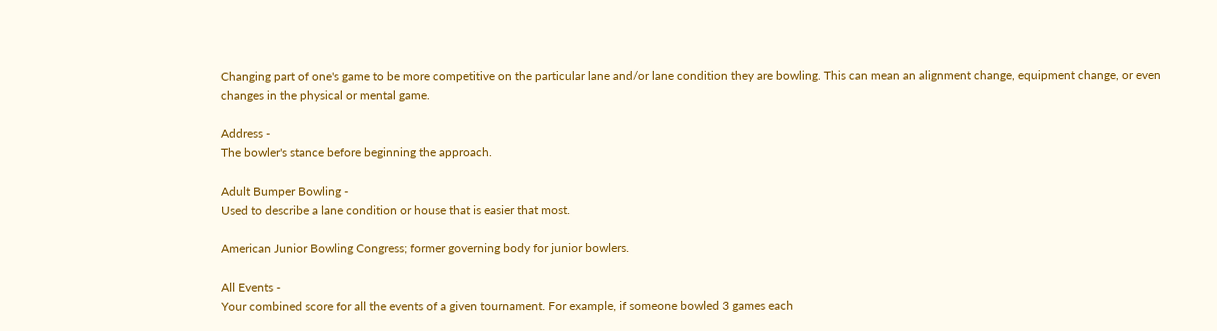Changing part of one's game to be more competitive on the particular lane and/or lane condition they are bowling. This can mean an alignment change, equipment change, or even changes in the physical or mental game.

Address -
The bowler's stance before beginning the approach.

Adult Bumper Bowling -
Used to describe a lane condition or house that is easier that most.

American Junior Bowling Congress; former governing body for junior bowlers.

All Events -
Your combined score for all the events of a given tournament. For example, if someone bowled 3 games each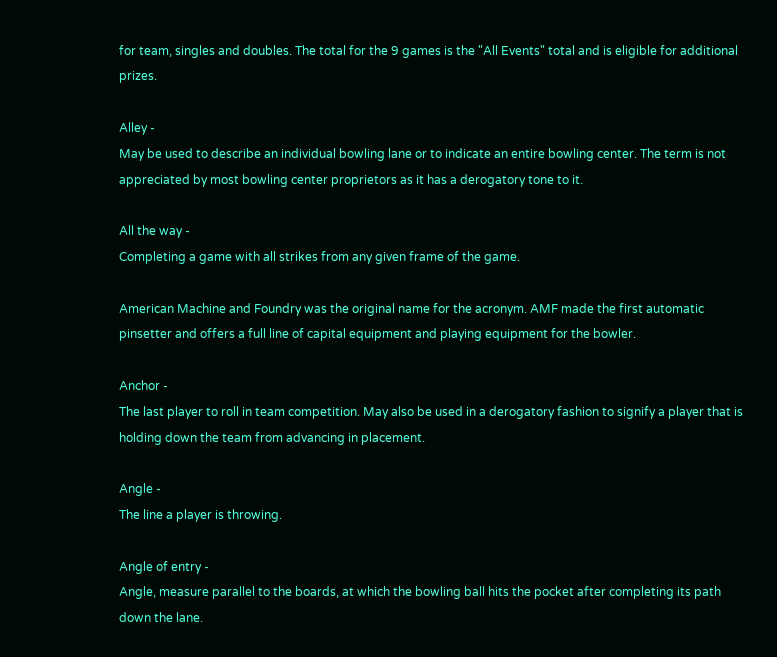for team, singles and doubles. The total for the 9 games is the "All Events" total and is eligible for additional prizes.

Alley -
May be used to describe an individual bowling lane or to indicate an entire bowling center. The term is not appreciated by most bowling center proprietors as it has a derogatory tone to it.

All the way -
Completing a game with all strikes from any given frame of the game.

American Machine and Foundry was the original name for the acronym. AMF made the first automatic pinsetter and offers a full line of capital equipment and playing equipment for the bowler.

Anchor -
The last player to roll in team competition. May also be used in a derogatory fashion to signify a player that is holding down the team from advancing in placement.

Angle -
The line a player is throwing.

Angle of entry -
Angle, measure parallel to the boards, at which the bowling ball hits the pocket after completing its path down the lane.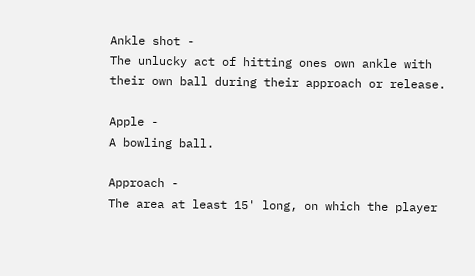Ankle shot -
The unlucky act of hitting ones own ankle with their own ball during their approach or release.

Apple -
A bowling ball.

Approach -
The area at least 15' long, on which the player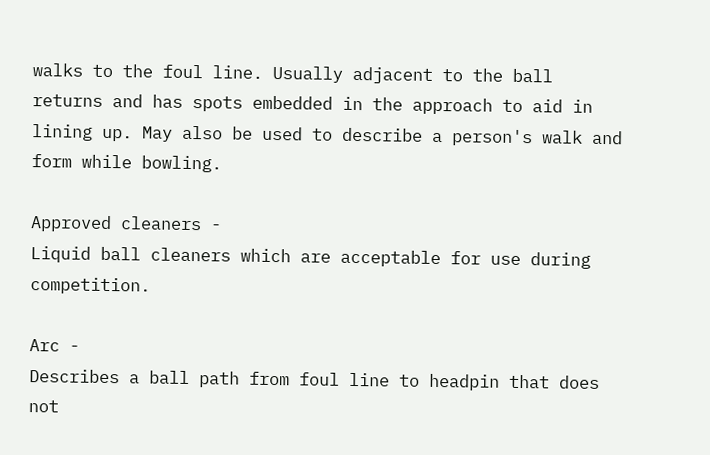walks to the foul line. Usually adjacent to the ball returns and has spots embedded in the approach to aid in lining up. May also be used to describe a person's walk and form while bowling.

Approved cleaners -
Liquid ball cleaners which are acceptable for use during competition.

Arc -
Describes a ball path from foul line to headpin that does not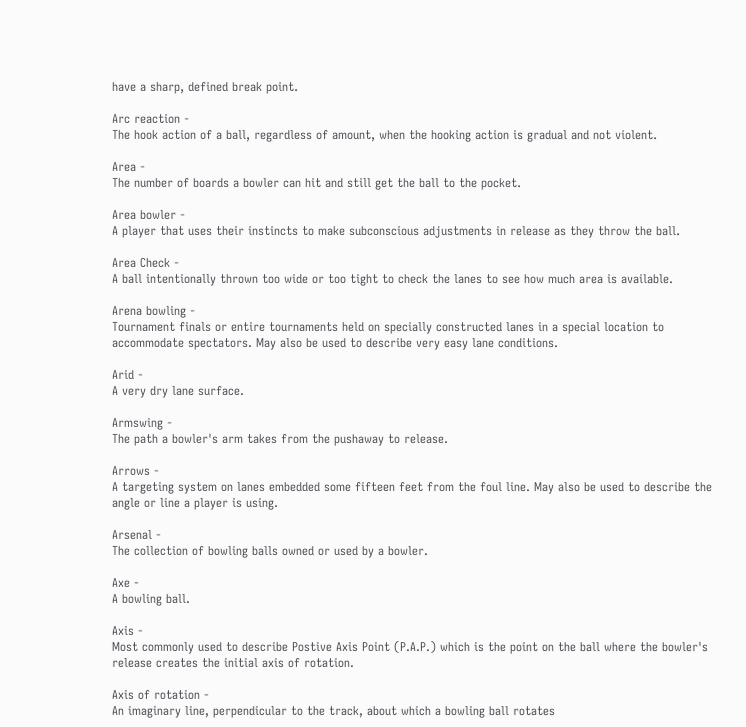have a sharp, defined break point.

Arc reaction -
The hook action of a ball, regardless of amount, when the hooking action is gradual and not violent.

Area -
The number of boards a bowler can hit and still get the ball to the pocket.

Area bowler -
A player that uses their instincts to make subconscious adjustments in release as they throw the ball.

Area Check -
A ball intentionally thrown too wide or too tight to check the lanes to see how much area is available.

Arena bowling -
Tournament finals or entire tournaments held on specially constructed lanes in a special location to accommodate spectators. May also be used to describe very easy lane conditions.

Arid -
A very dry lane surface.

Armswing -
The path a bowler's arm takes from the pushaway to release.

Arrows -
A targeting system on lanes embedded some fifteen feet from the foul line. May also be used to describe the angle or line a player is using.

Arsenal -
The collection of bowling balls owned or used by a bowler.

Axe -
A bowling ball.

Axis -
Most commonly used to describe Postive Axis Point (P.A.P.) which is the point on the ball where the bowler's release creates the initial axis of rotation.

Axis of rotation -
An imaginary line, perpendicular to the track, about which a bowling ball rotates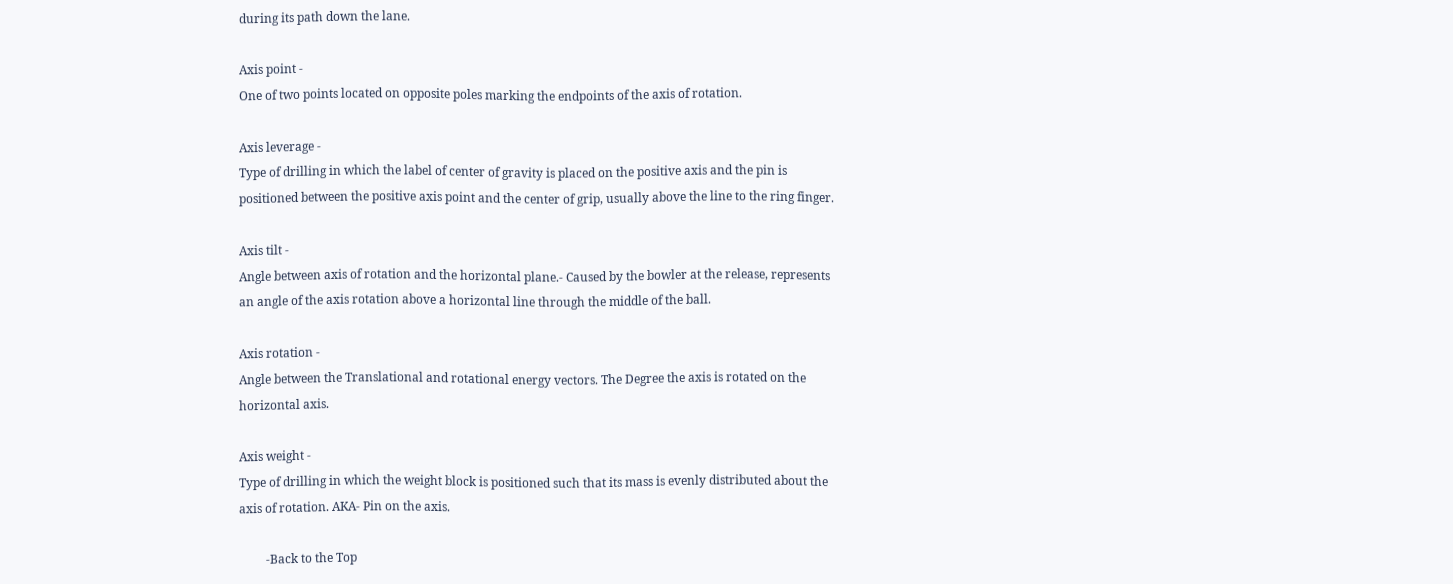during its path down the lane.

Axis point -
One of two points located on opposite poles marking the endpoints of the axis of rotation.

Axis leverage -
Type of drilling in which the label of center of gravity is placed on the positive axis and the pin is positioned between the positive axis point and the center of grip, usually above the line to the ring finger.

Axis tilt -
Angle between axis of rotation and the horizontal plane.- Caused by the bowler at the release, represents an angle of the axis rotation above a horizontal line through the middle of the ball.

Axis rotation -
Angle between the Translational and rotational energy vectors. The Degree the axis is rotated on the horizontal axis.

Axis weight -
Type of drilling in which the weight block is positioned such that its mass is evenly distributed about the axis of rotation. AKA- Pin on the axis.

         -Back to the Top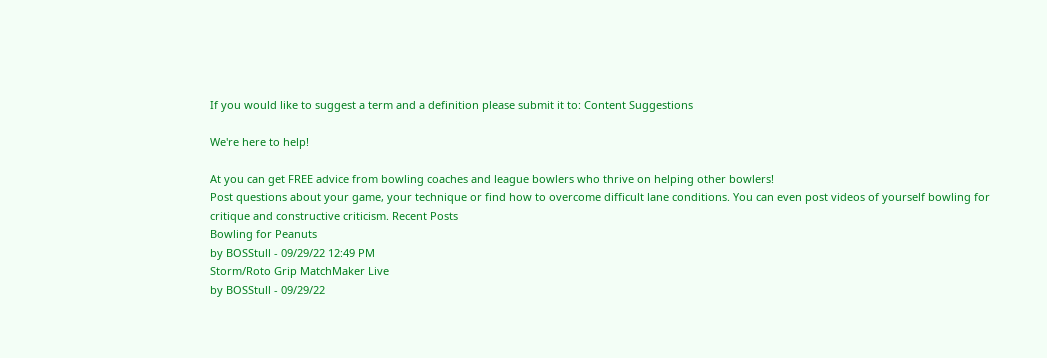If you would like to suggest a term and a definition please submit it to: Content Suggestions

We're here to help!

At you can get FREE advice from bowling coaches and league bowlers who thrive on helping other bowlers!
Post questions about your game, your technique or find how to overcome difficult lane conditions. You can even post videos of yourself bowling for critique and constructive criticism. Recent Posts
Bowling for Peanuts
by BOSStull - 09/29/22 12:49 PM
Storm/Roto Grip MatchMaker Live
by BOSStull - 09/29/22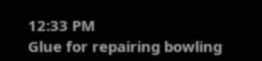12:33 PM
Glue for repairing bowling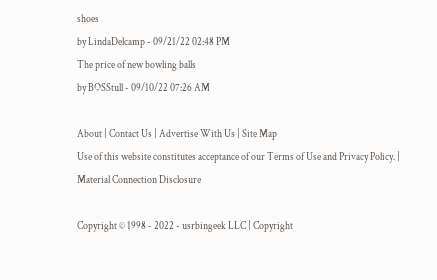shoes
by LindaDelcamp - 09/21/22 02:48 PM
The price of new bowling balls
by BOSStull - 09/10/22 07:26 AM

About | Contact Us | Advertise With Us | Site Map
Use of this website constitutes acceptance of our Terms of Use and Privacy Policy. | Material Connection Disclosure

Copyright © 1998 - 2022 - usrbingeek LLC | Copyright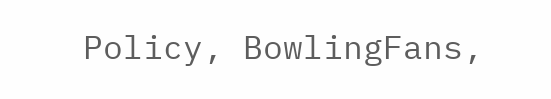Policy, BowlingFans,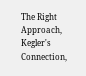The Right Approach, Kegler's Connection,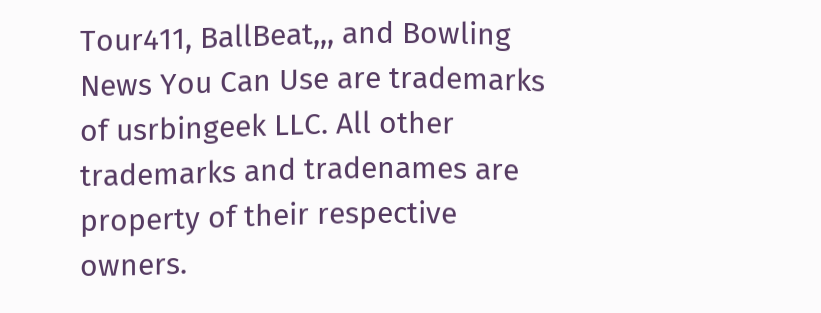Tour411, BallBeat,,, and Bowling News You Can Use are trademarks of usrbingeek LLC. All other trademarks and tradenames are property of their respective owners.